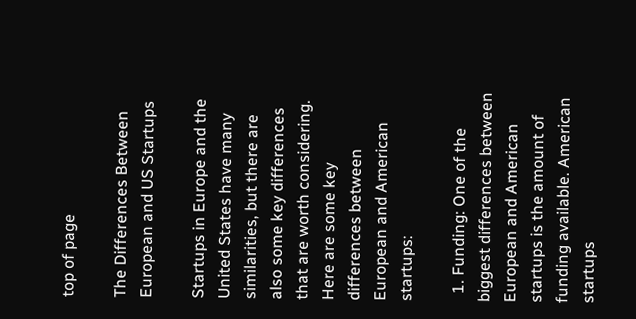top of page

The Differences Between European and US Startups

Startups in Europe and the United States have many similarities, but there are also some key differences that are worth considering. Here are some key differences between European and American startups:

  1. Funding: One of the biggest differences between European and American startups is the amount of funding available. American startups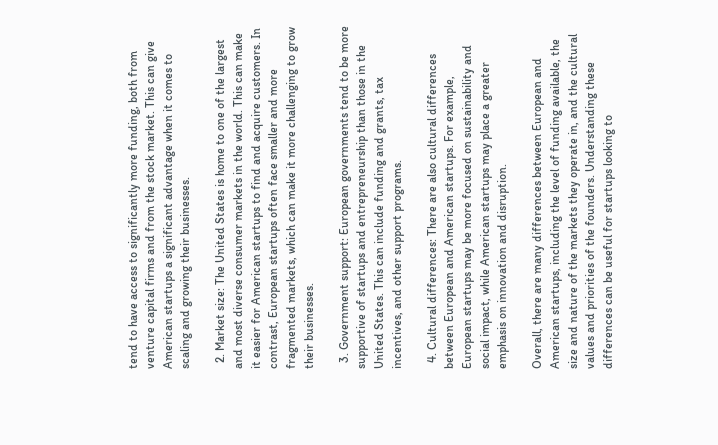tend to have access to significantly more funding, both from venture capital firms and from the stock market. This can give American startups a significant advantage when it comes to scaling and growing their businesses.

  2. Market size: The United States is home to one of the largest and most diverse consumer markets in the world. This can make it easier for American startups to find and acquire customers. In contrast, European startups often face smaller and more fragmented markets, which can make it more challenging to grow their businesses.

  3. Government support: European governments tend to be more supportive of startups and entrepreneurship than those in the United States. This can include funding and grants, tax incentives, and other support programs.

  4. Cultural differences: There are also cultural differences between European and American startups. For example, European startups may be more focused on sustainability and social impact, while American startups may place a greater emphasis on innovation and disruption.

Overall, there are many differences between European and American startups, including the level of funding available, the size and nature of the markets they operate in, and the cultural values and priorities of the founders. Understanding these differences can be useful for startups looking to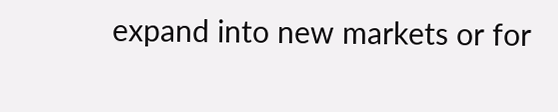expand into new markets or for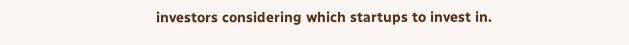investors considering which startups to invest in.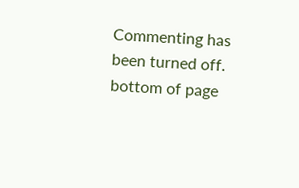Commenting has been turned off.
bottom of page